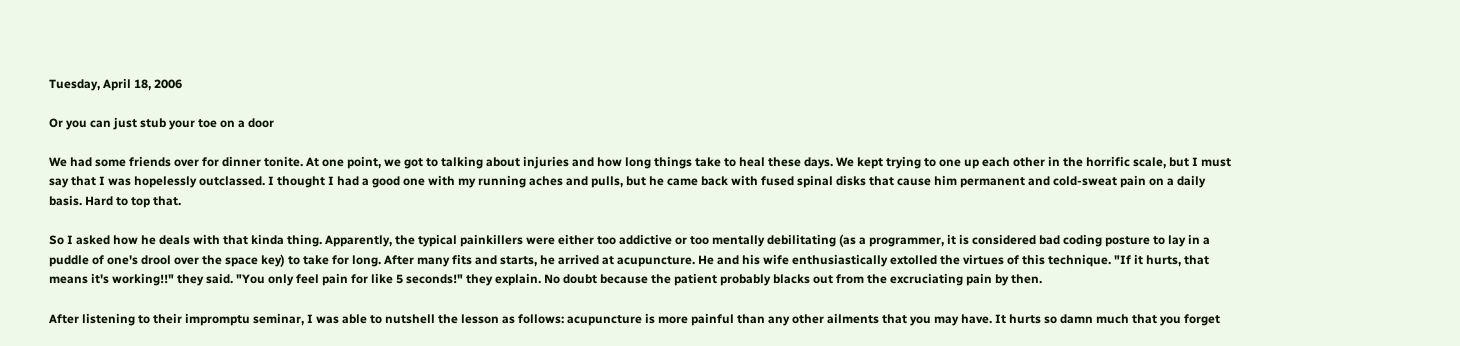Tuesday, April 18, 2006

Or you can just stub your toe on a door

We had some friends over for dinner tonite. At one point, we got to talking about injuries and how long things take to heal these days. We kept trying to one up each other in the horrific scale, but I must say that I was hopelessly outclassed. I thought I had a good one with my running aches and pulls, but he came back with fused spinal disks that cause him permanent and cold-sweat pain on a daily basis. Hard to top that.

So I asked how he deals with that kinda thing. Apparently, the typical painkillers were either too addictive or too mentally debilitating (as a programmer, it is considered bad coding posture to lay in a puddle of one's drool over the space key) to take for long. After many fits and starts, he arrived at acupuncture. He and his wife enthusiastically extolled the virtues of this technique. "If it hurts, that means it's working!!" they said. "You only feel pain for like 5 seconds!" they explain. No doubt because the patient probably blacks out from the excruciating pain by then.

After listening to their impromptu seminar, I was able to nutshell the lesson as follows: acupuncture is more painful than any other ailments that you may have. It hurts so damn much that you forget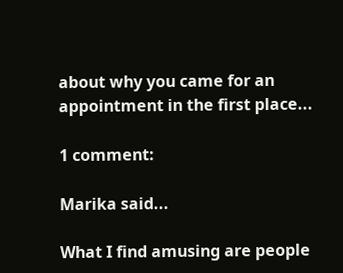about why you came for an appointment in the first place...

1 comment:

Marika said...

What I find amusing are people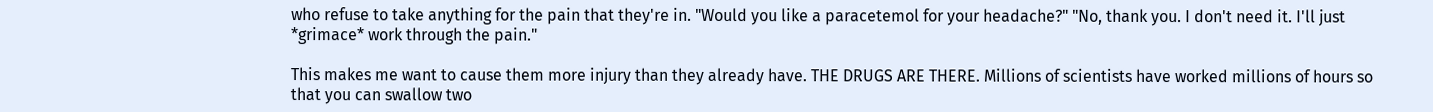who refuse to take anything for the pain that they're in. "Would you like a paracetemol for your headache?" "No, thank you. I don't need it. I'll just *grimace* work through the pain."

This makes me want to cause them more injury than they already have. THE DRUGS ARE THERE. Millions of scientists have worked millions of hours so that you can swallow two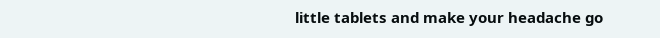little tablets and make your headache go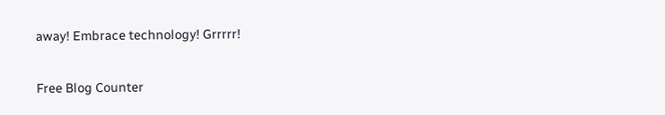away! Embrace technology! Grrrrr!


Free Blog Counter